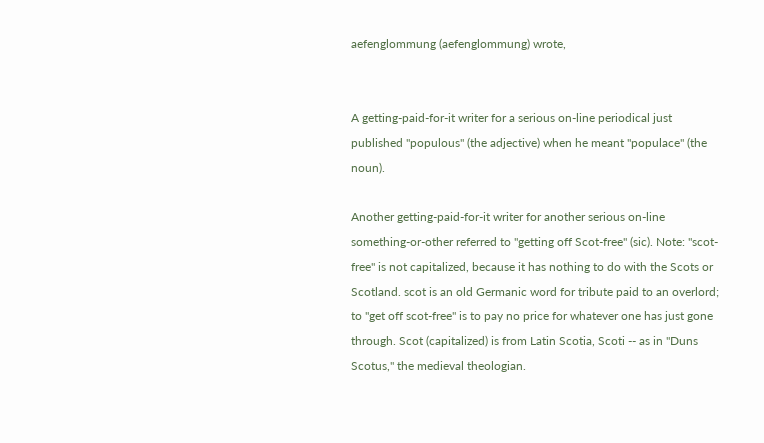aefenglommung (aefenglommung) wrote,


A getting-paid-for-it writer for a serious on-line periodical just published "populous" (the adjective) when he meant "populace" (the noun).

Another getting-paid-for-it writer for another serious on-line something-or-other referred to "getting off Scot-free" (sic). Note: "scot-free" is not capitalized, because it has nothing to do with the Scots or Scotland. scot is an old Germanic word for tribute paid to an overlord; to "get off scot-free" is to pay no price for whatever one has just gone through. Scot (capitalized) is from Latin Scotia, Scoti -- as in "Duns Scotus," the medieval theologian.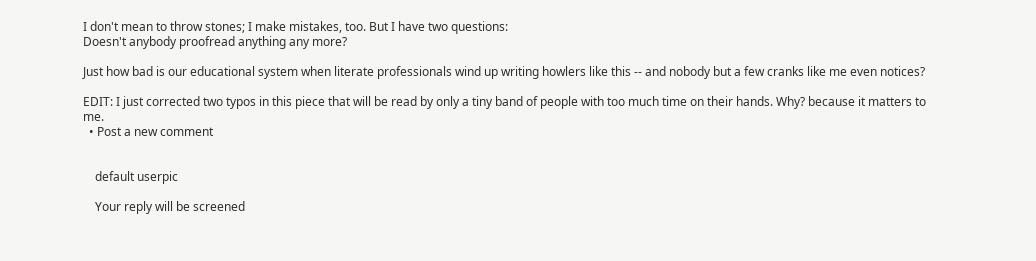I don't mean to throw stones; I make mistakes, too. But I have two questions:
Doesn't anybody proofread anything any more?

Just how bad is our educational system when literate professionals wind up writing howlers like this -- and nobody but a few cranks like me even notices?

EDIT: I just corrected two typos in this piece that will be read by only a tiny band of people with too much time on their hands. Why? because it matters to me.
  • Post a new comment


    default userpic

    Your reply will be screened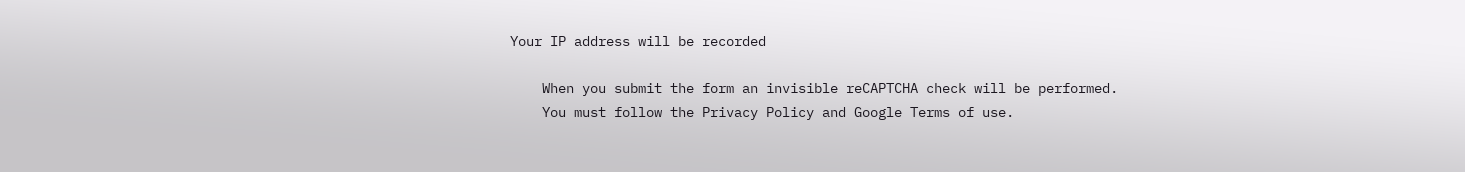Your IP address will be recorded

    When you submit the form an invisible reCAPTCHA check will be performed.
    You must follow the Privacy Policy and Google Terms of use.